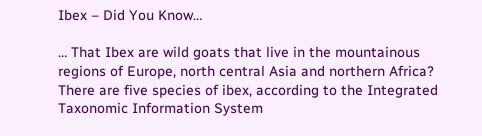Ibex – Did You Know…

… That Ibex are wild goats that live in the mountainous regions of Europe, north central Asia and northern Africa? There are five species of ibex, according to the Integrated Taxonomic Information System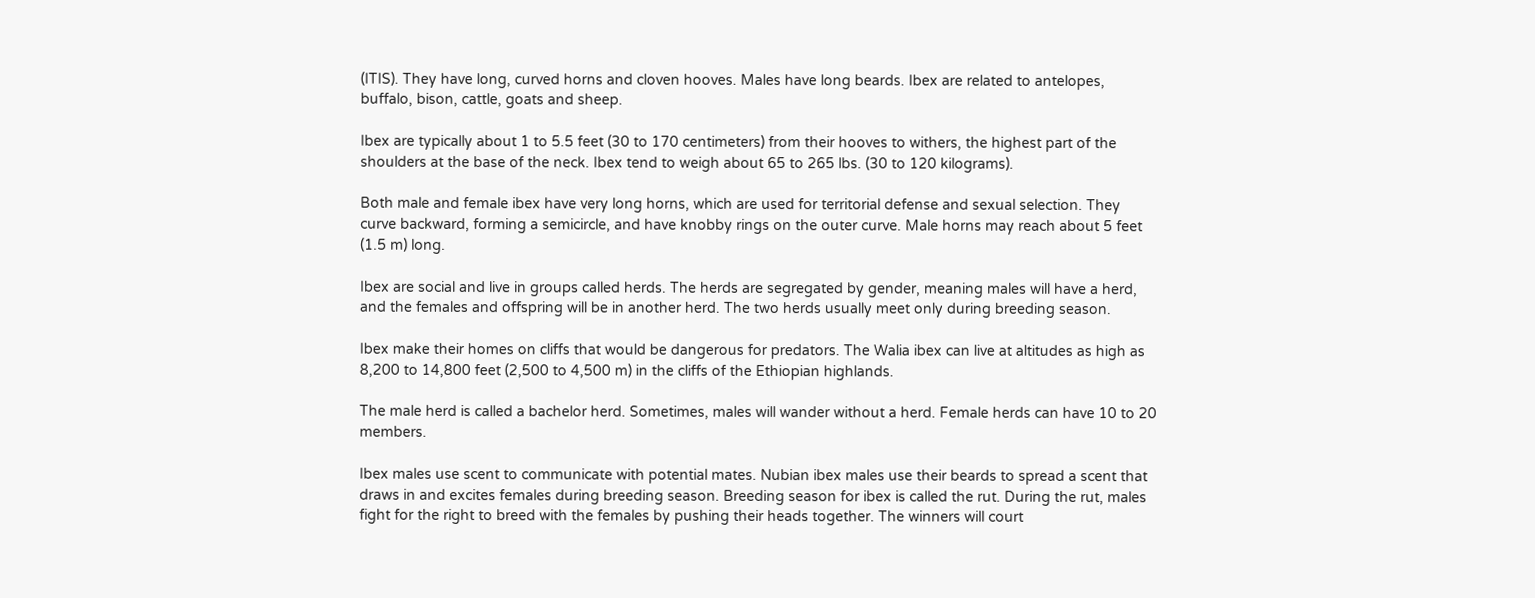(ITIS). They have long, curved horns and cloven hooves. Males have long beards. Ibex are related to antelopes, buffalo, bison, cattle, goats and sheep.

Ibex are typically about 1 to 5.5 feet (30 to 170 centimeters) from their hooves to withers, the highest part of the shoulders at the base of the neck. Ibex tend to weigh about 65 to 265 lbs. (30 to 120 kilograms).

Both male and female ibex have very long horns, which are used for territorial defense and sexual selection. They curve backward, forming a semicircle, and have knobby rings on the outer curve. Male horns may reach about 5 feet (1.5 m) long.

Ibex are social and live in groups called herds. The herds are segregated by gender, meaning males will have a herd, and the females and offspring will be in another herd. The two herds usually meet only during breeding season.

Ibex make their homes on cliffs that would be dangerous for predators. The Walia ibex can live at altitudes as high as 8,200 to 14,800 feet (2,500 to 4,500 m) in the cliffs of the Ethiopian highlands.

The male herd is called a bachelor herd. Sometimes, males will wander without a herd. Female herds can have 10 to 20 members.

Ibex males use scent to communicate with potential mates. Nubian ibex males use their beards to spread a scent that draws in and excites females during breeding season. Breeding season for ibex is called the rut. During the rut, males fight for the right to breed with the females by pushing their heads together. The winners will court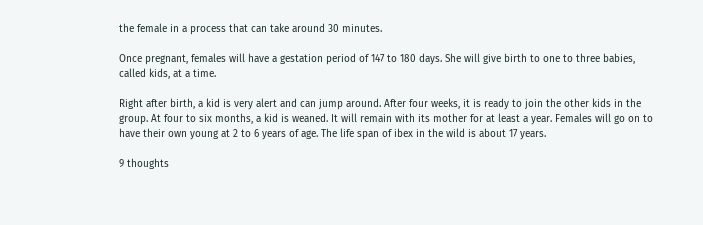the female in a process that can take around 30 minutes.

Once pregnant, females will have a gestation period of 147 to 180 days. She will give birth to one to three babies, called kids, at a time.

Right after birth, a kid is very alert and can jump around. After four weeks, it is ready to join the other kids in the group. At four to six months, a kid is weaned. It will remain with its mother for at least a year. Females will go on to have their own young at 2 to 6 years of age. The life span of ibex in the wild is about 17 years.

9 thoughts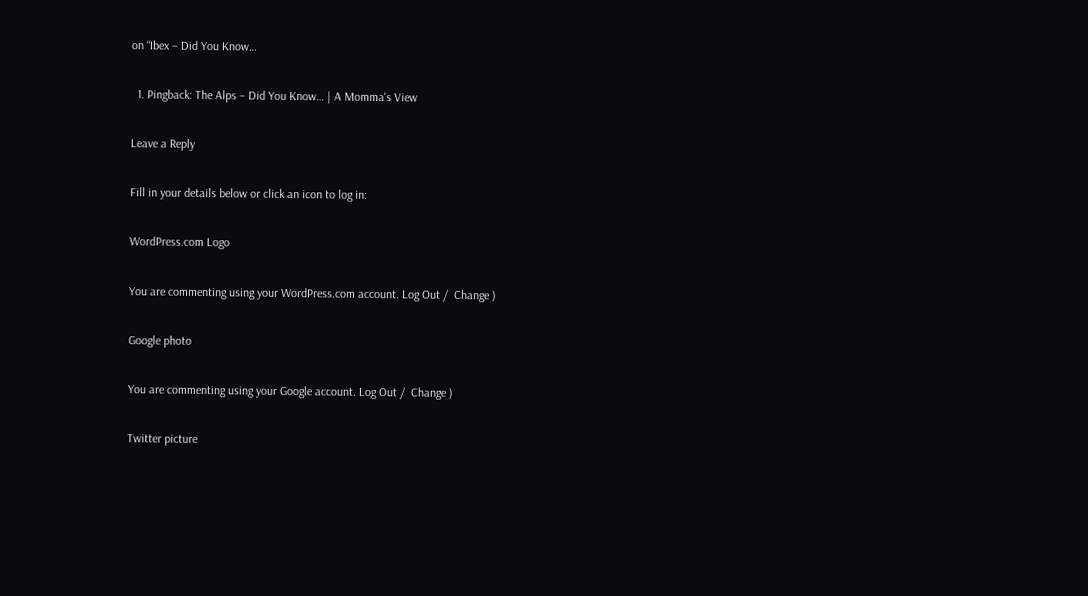on “Ibex – Did You Know…

  1. Pingback: The Alps – Did You Know… | A Momma's View

Leave a Reply

Fill in your details below or click an icon to log in:

WordPress.com Logo

You are commenting using your WordPress.com account. Log Out /  Change )

Google photo

You are commenting using your Google account. Log Out /  Change )

Twitter picture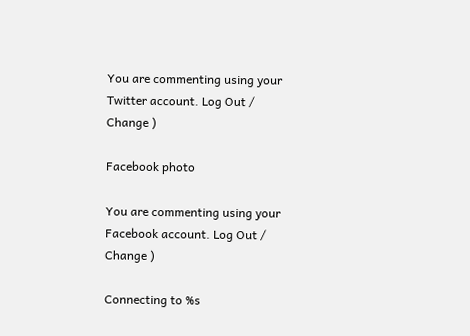You are commenting using your Twitter account. Log Out /  Change )

Facebook photo

You are commenting using your Facebook account. Log Out /  Change )

Connecting to %s